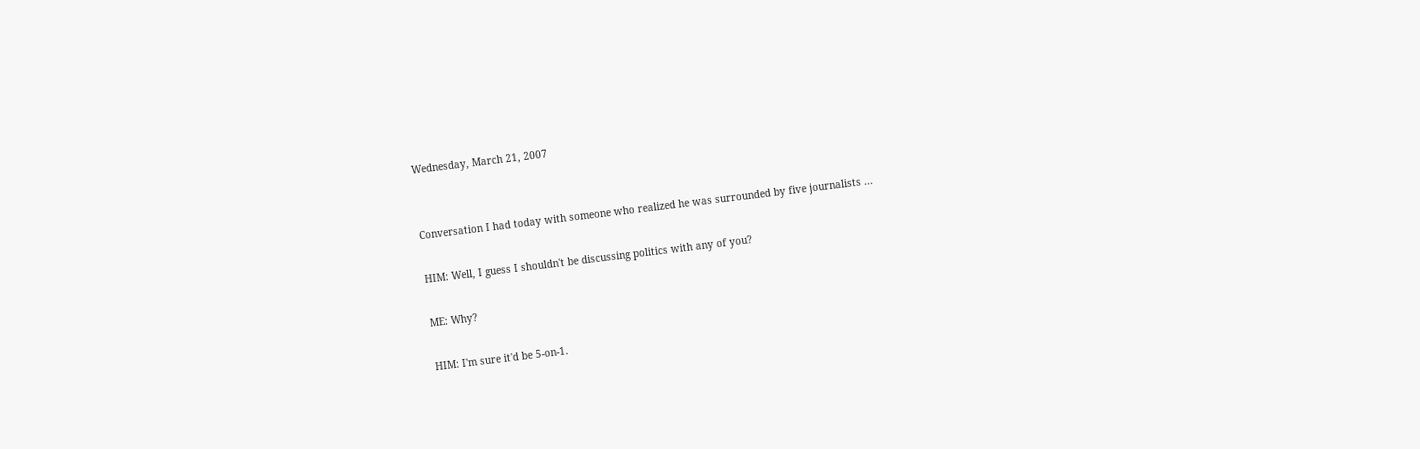Wednesday, March 21, 2007


Conversation I had today with someone who realized he was surrounded by five journalists ...

HIM: Well, I guess I shouldn't be discussing politics with any of you?

ME: Why?

HIM: I'm sure it'd be 5-on-1.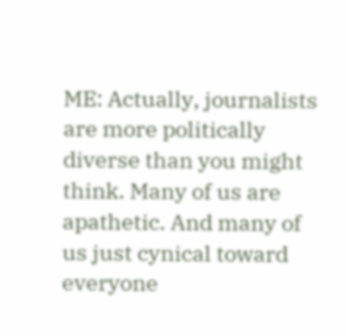ME: Actually, journalists are more politically diverse than you might think. Many of us are apathetic. And many of us just cynical toward everyone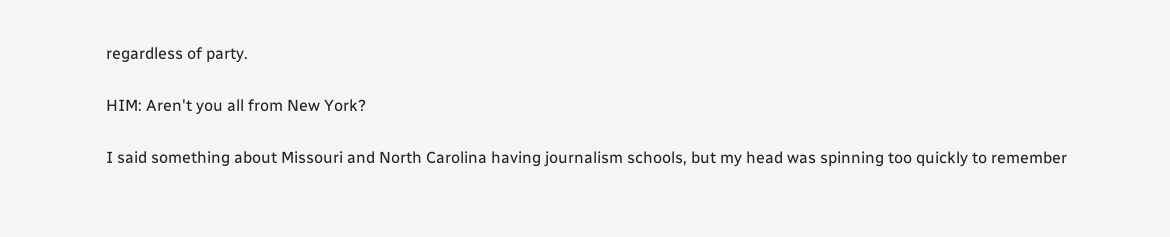regardless of party.

HIM: Aren't you all from New York?

I said something about Missouri and North Carolina having journalism schools, but my head was spinning too quickly to remember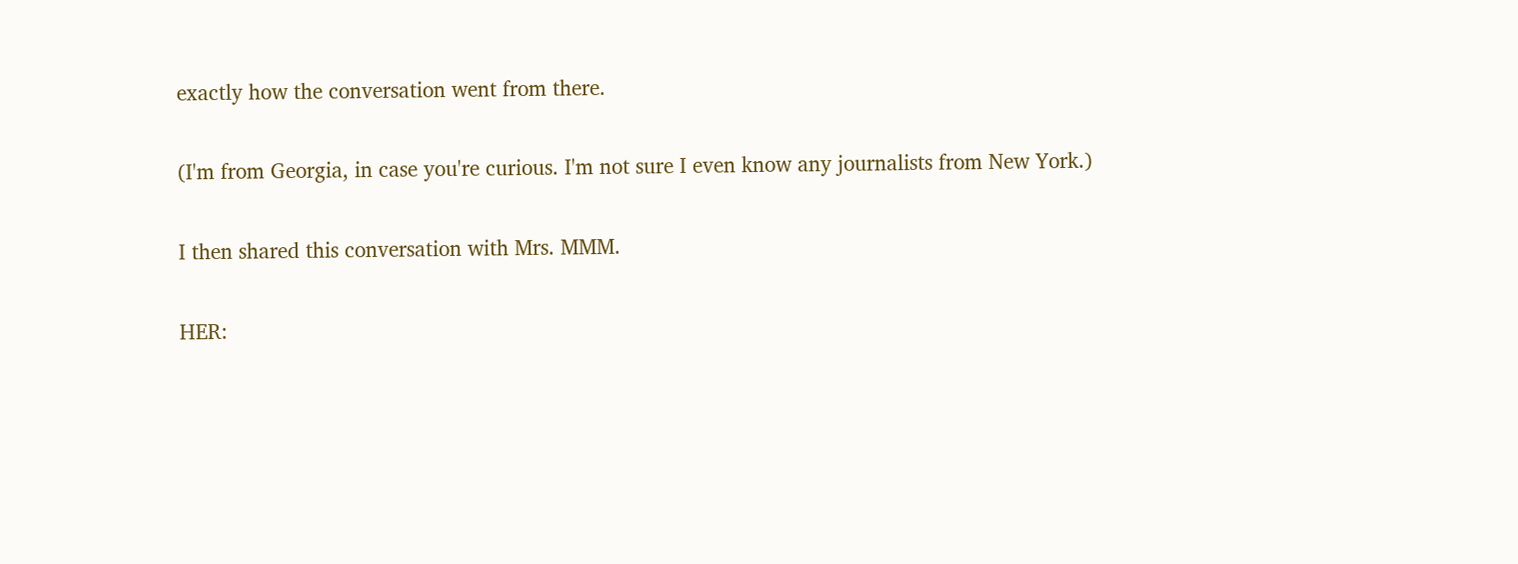exactly how the conversation went from there.

(I'm from Georgia, in case you're curious. I'm not sure I even know any journalists from New York.)

I then shared this conversation with Mrs. MMM.

HER: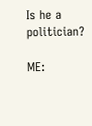Is he a politician?

ME: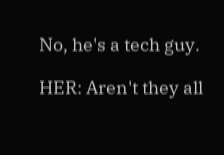No, he's a tech guy.

HER: Aren't they all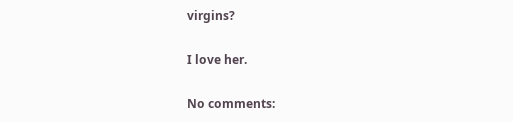virgins?

I love her.

No comments: